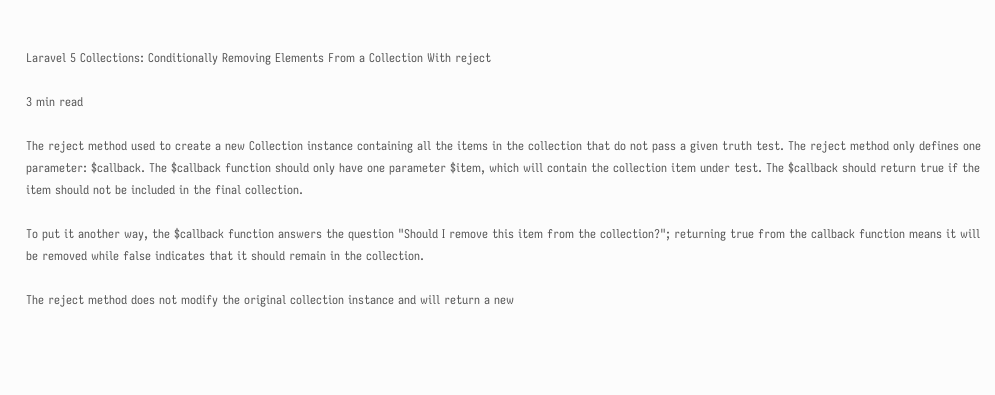Laravel 5 Collections: Conditionally Removing Elements From a Collection With reject

3 min read

The reject method used to create a new Collection instance containing all the items in the collection that do not pass a given truth test. The reject method only defines one parameter: $callback. The $callback function should only have one parameter $item, which will contain the collection item under test. The $callback should return true if the item should not be included in the final collection.

To put it another way, the $callback function answers the question "Should I remove this item from the collection?"; returning true from the callback function means it will be removed while false indicates that it should remain in the collection.

The reject method does not modify the original collection instance and will return a new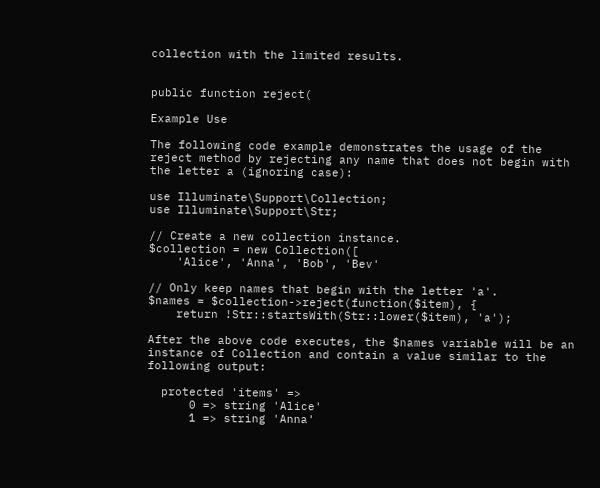collection with the limited results.


public function reject(

Example Use

The following code example demonstrates the usage of the reject method by rejecting any name that does not begin with the letter a (ignoring case):

use Illuminate\Support\Collection;
use Illuminate\Support\Str;

// Create a new collection instance.
$collection = new Collection([
    'Alice', 'Anna', 'Bob', 'Bev'

// Only keep names that begin with the letter 'a'.
$names = $collection->reject(function($item), {
    return !Str::startsWith(Str::lower($item), 'a');

After the above code executes, the $names variable will be an instance of Collection and contain a value similar to the following output:

  protected 'items' =>
      0 => string 'Alice'
      1 => string 'Anna'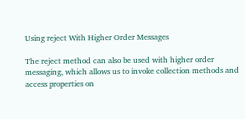Using reject With Higher Order Messages

The reject method can also be used with higher order messaging, which allows us to invoke collection methods and access properties on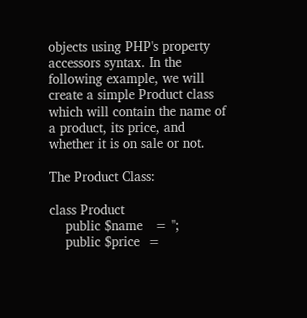objects using PHP's property accessors syntax. In the following example, we will create a simple Product class which will contain the name of a product, its price, and whether it is on sale or not.

The Product Class:

class Product
    public $name   = '';
    public $price  =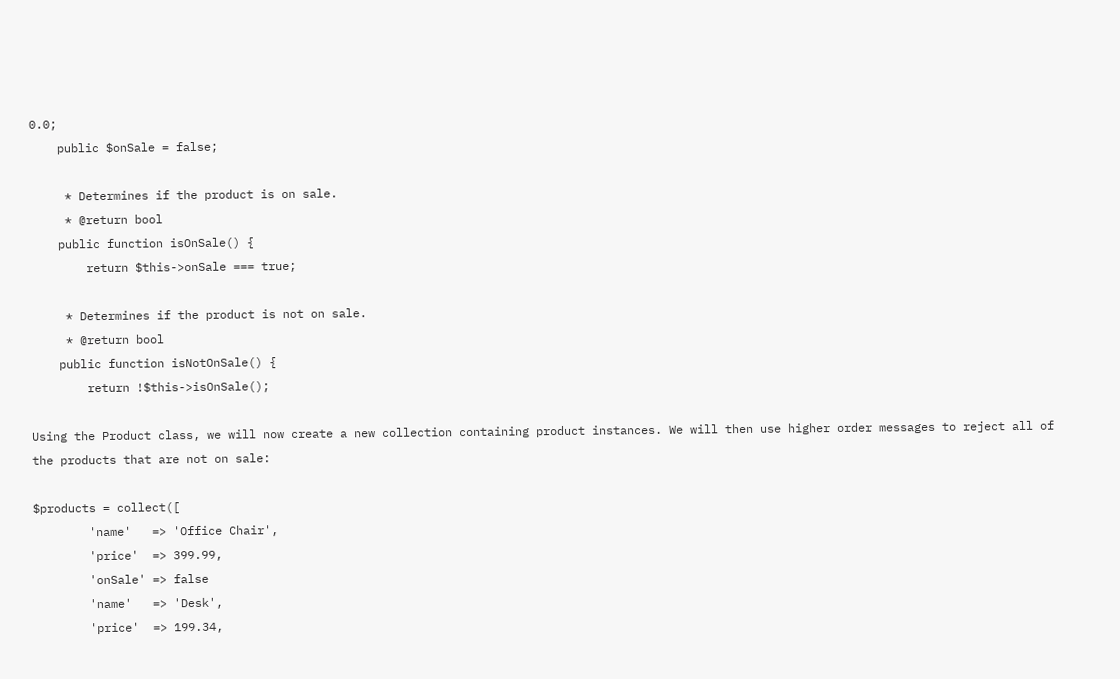0.0;
    public $onSale = false;

     * Determines if the product is on sale.
     * @return bool
    public function isOnSale() {
        return $this->onSale === true;

     * Determines if the product is not on sale.
     * @return bool
    public function isNotOnSale() {
        return !$this->isOnSale();

Using the Product class, we will now create a new collection containing product instances. We will then use higher order messages to reject all of the products that are not on sale:

$products = collect([
        'name'   => 'Office Chair',
        'price'  => 399.99,
        'onSale' => false
        'name'   => 'Desk',
        'price'  => 199.34,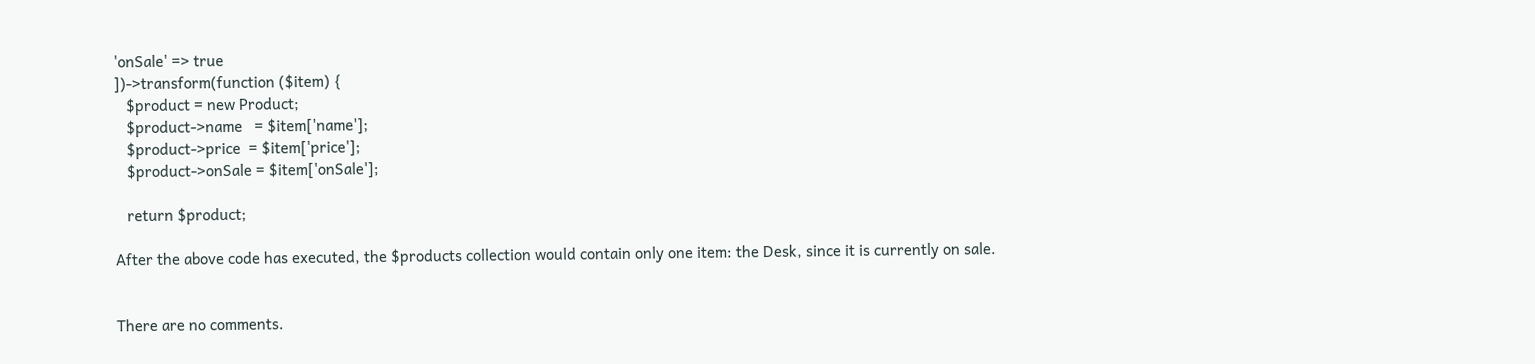'onSale' => true
])->transform(function ($item) {
   $product = new Product;
   $product->name   = $item['name'];
   $product->price  = $item['price'];
   $product->onSale = $item['onSale'];

   return $product;

After the above code has executed, the $products collection would contain only one item: the Desk, since it is currently on sale.


There are no comments.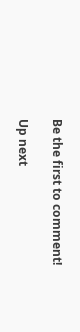Be the first to comment!

Up next